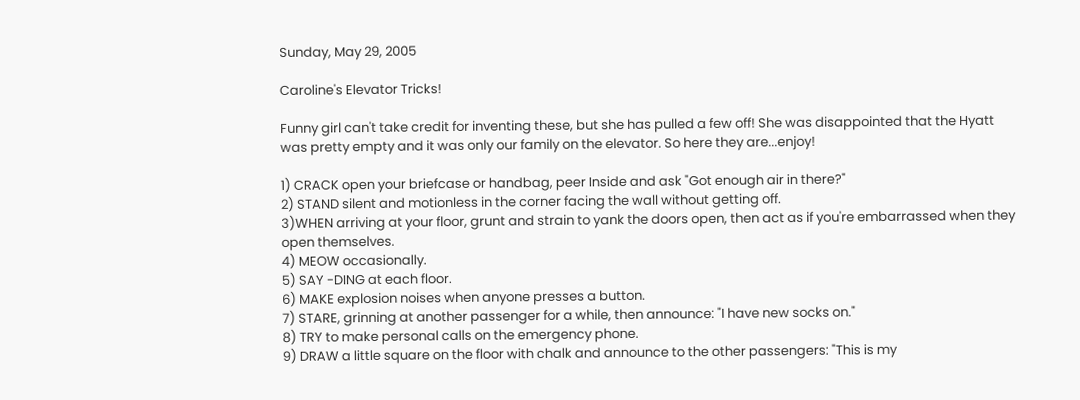Sunday, May 29, 2005

Caroline's Elevator Tricks!

Funny girl can't take credit for inventing these, but she has pulled a few off! She was disappointed that the Hyatt was pretty empty and it was only our family on the elevator. So here they are...enjoy!

1) CRACK open your briefcase or handbag, peer Inside and ask "Got enough air in there?"
2) STAND silent and motionless in the corner facing the wall without getting off.
3)WHEN arriving at your floor, grunt and strain to yank the doors open, then act as if you're embarrassed when they open themselves.
4) MEOW occasionally.
5) SAY -DING at each floor.
6) MAKE explosion noises when anyone presses a button.
7) STARE, grinning at another passenger for a while, then announce: "I have new socks on."
8) TRY to make personal calls on the emergency phone.
9) DRAW a little square on the floor with chalk and announce to the other passengers: "This is my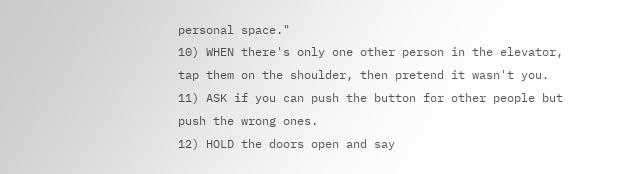personal space."
10) WHEN there's only one other person in the elevator, tap them on the shoulder, then pretend it wasn't you.
11) ASK if you can push the button for other people but push the wrong ones.
12) HOLD the doors open and say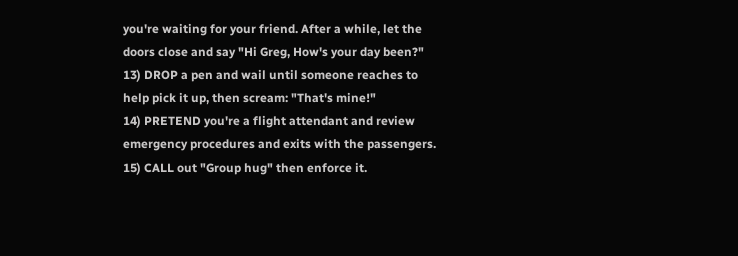you're waiting for your friend. After a while, let the doors close and say "Hi Greg, How's your day been?"
13) DROP a pen and wail until someone reaches to help pick it up, then scream: "That's mine!"
14) PRETEND you're a flight attendant and review emergency procedures and exits with the passengers.
15) CALL out "Group hug" then enforce it.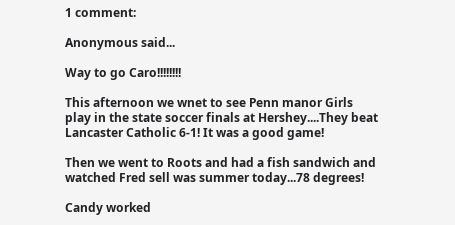1 comment:

Anonymous said...

Way to go Caro!!!!!!!!

This afternoon we wnet to see Penn manor Girls play in the state soccer finals at Hershey....They beat Lancaster Catholic 6-1! It was a good game!

Then we went to Roots and had a fish sandwich and watched Fred sell was summer today...78 degrees!

Candy worked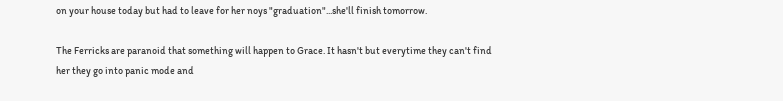on your house today but had to leave for her noys "graduation"...she'll finish tomorrow.

The Ferricks are paranoid that something will happen to Grace. It hasn't but everytime they can't find her they go into panic mode and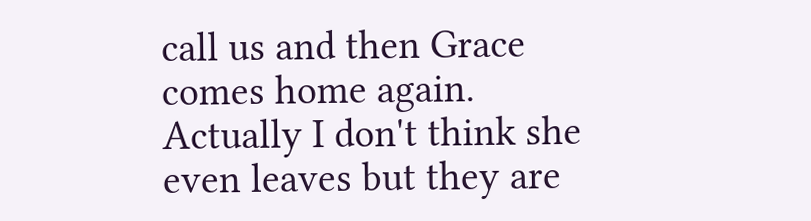call us and then Grace comes home again. Actually I don't think she even leaves but they are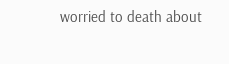worried to death about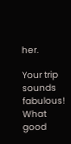her.

Your trip sounds fabulous! What good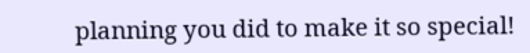planning you did to make it so special!